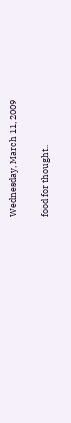Wednesday, March 11, 2009

food for thought..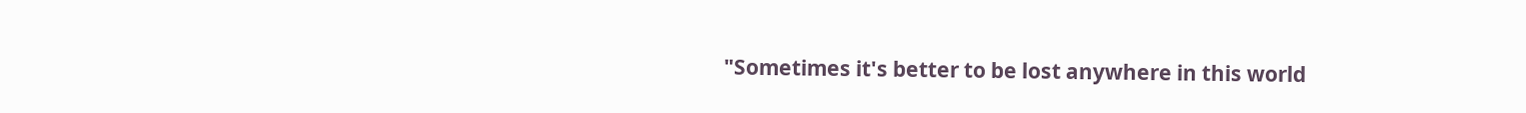"Sometimes it's better to be lost anywhere in this world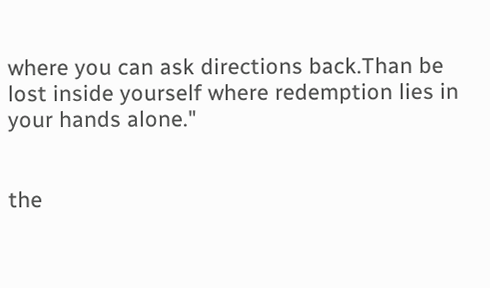where you can ask directions back.Than be lost inside yourself where redemption lies in your hands alone."


the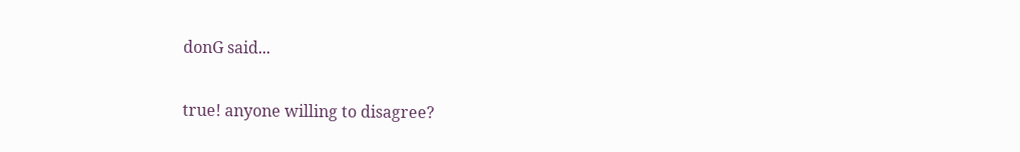donG said...

true! anyone willing to disagree?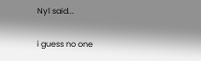Nyl said...

i guess no one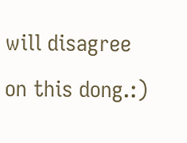will disagree on this dong.:)